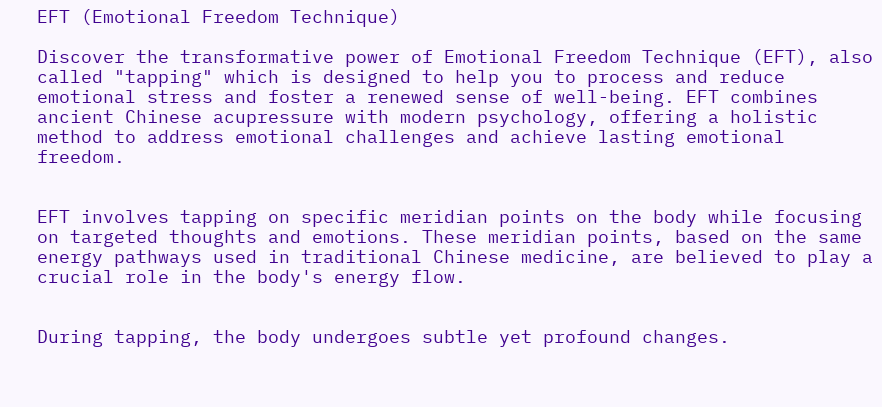EFT (Emotional Freedom Technique)

Discover the transformative power of Emotional Freedom Technique (EFT), also called "tapping" which is designed to help you to process and reduce emotional stress and foster a renewed sense of well-being. EFT combines ancient Chinese acupressure with modern psychology, offering a holistic method to address emotional challenges and achieve lasting emotional freedom.


EFT involves tapping on specific meridian points on the body while focusing on targeted thoughts and emotions. These meridian points, based on the same energy pathways used in traditional Chinese medicine, are believed to play a crucial role in the body's energy flow.


During tapping, the body undergoes subtle yet profound changes.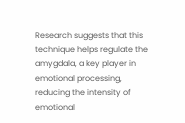Research suggests that this technique helps regulate the amygdala, a key player in emotional processing, reducing the intensity of emotional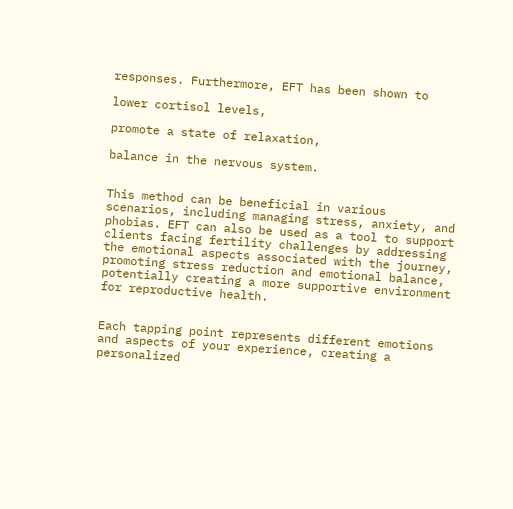responses. Furthermore, EFT has been shown to

lower cortisol levels,

promote a state of relaxation,

balance in the nervous system.


This method can be beneficial in various scenarios, including managing stress, anxiety, and phobias. EFT can also be used as a tool to support clients facing fertility challenges by addressing the emotional aspects associated with the journey, promoting stress reduction and emotional balance, potentially creating a more supportive environment for reproductive health.


Each tapping point represents different emotions and aspects of your experience, creating a personalized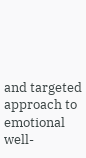and targeted approach to emotional well-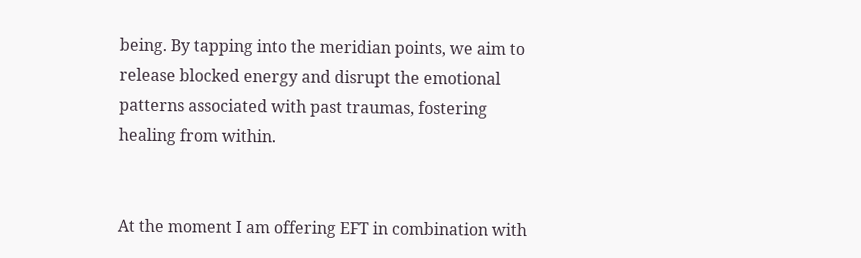being. By tapping into the meridian points, we aim to release blocked energy and disrupt the emotional patterns associated with past traumas, fostering healing from within.


At the moment I am offering EFT in combination with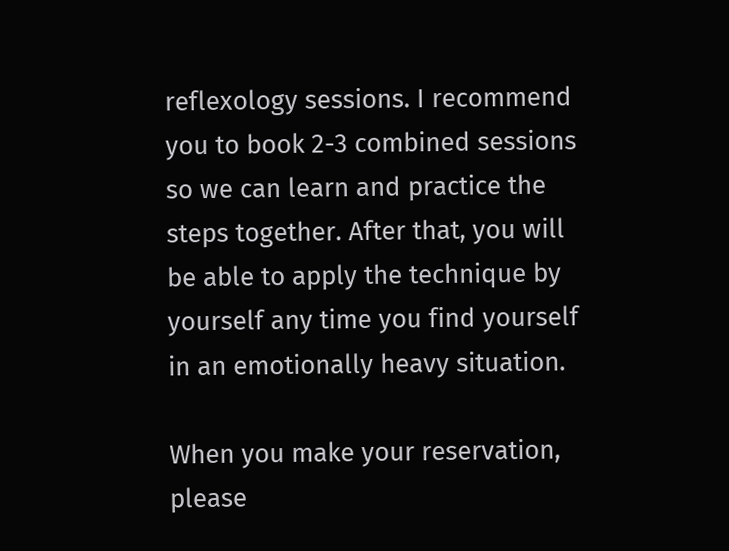reflexology sessions. I recommend you to book 2-3 combined sessions so we can learn and practice the steps together. After that, you will be able to apply the technique by yourself any time you find yourself in an emotionally heavy situation.

When you make your reservation, please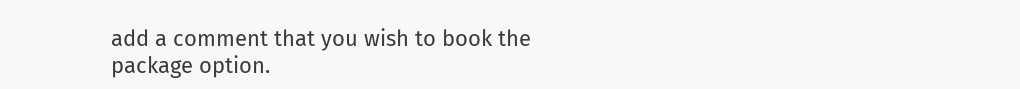add a comment that you wish to book the package option.